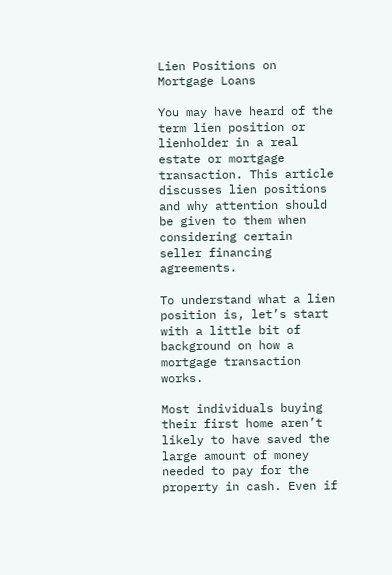Lien Positions on Mortgage Loans

You may have heard of the term lien position or lienholder in a real estate or mortgage transaction. This article discusses lien positions and why attention should be given to them when considering certain seller financing agreements.

To understand what a lien position is, let’s start with a little bit of background on how a mortgage transaction works.

Most individuals buying their first home aren’t likely to have saved the large amount of money needed to pay for the property in cash. Even if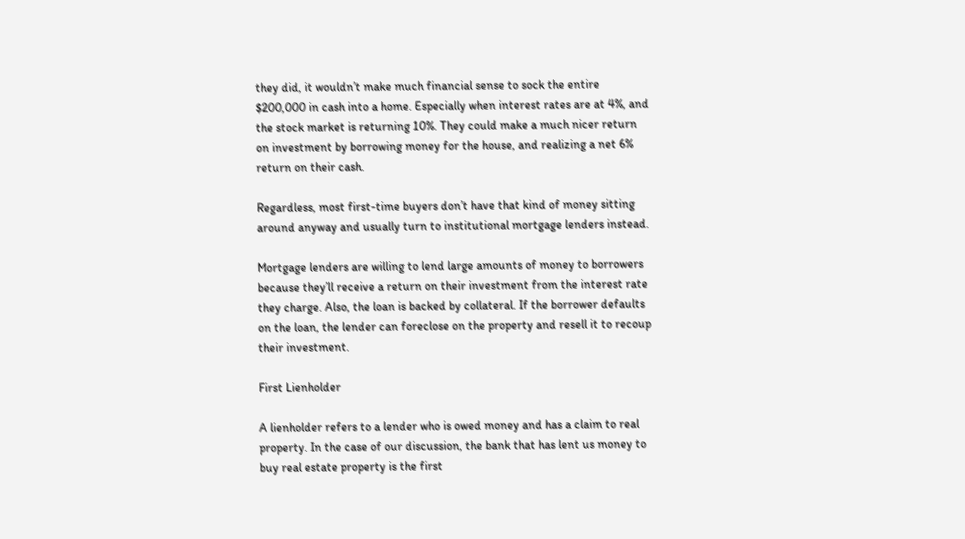they did, it wouldn’t make much financial sense to sock the entire $200,000 in cash into a home. Especially when interest rates are at 4%, and the stock market is returning 10%. They could make a much nicer return on investment by borrowing money for the house, and realizing a net 6% return on their cash.

Regardless, most first-time buyers don’t have that kind of money sitting around anyway and usually turn to institutional mortgage lenders instead.

Mortgage lenders are willing to lend large amounts of money to borrowers because they’ll receive a return on their investment from the interest rate they charge. Also, the loan is backed by collateral. If the borrower defaults on the loan, the lender can foreclose on the property and resell it to recoup their investment.

First Lienholder

A lienholder refers to a lender who is owed money and has a claim to real property. In the case of our discussion, the bank that has lent us money to buy real estate property is the first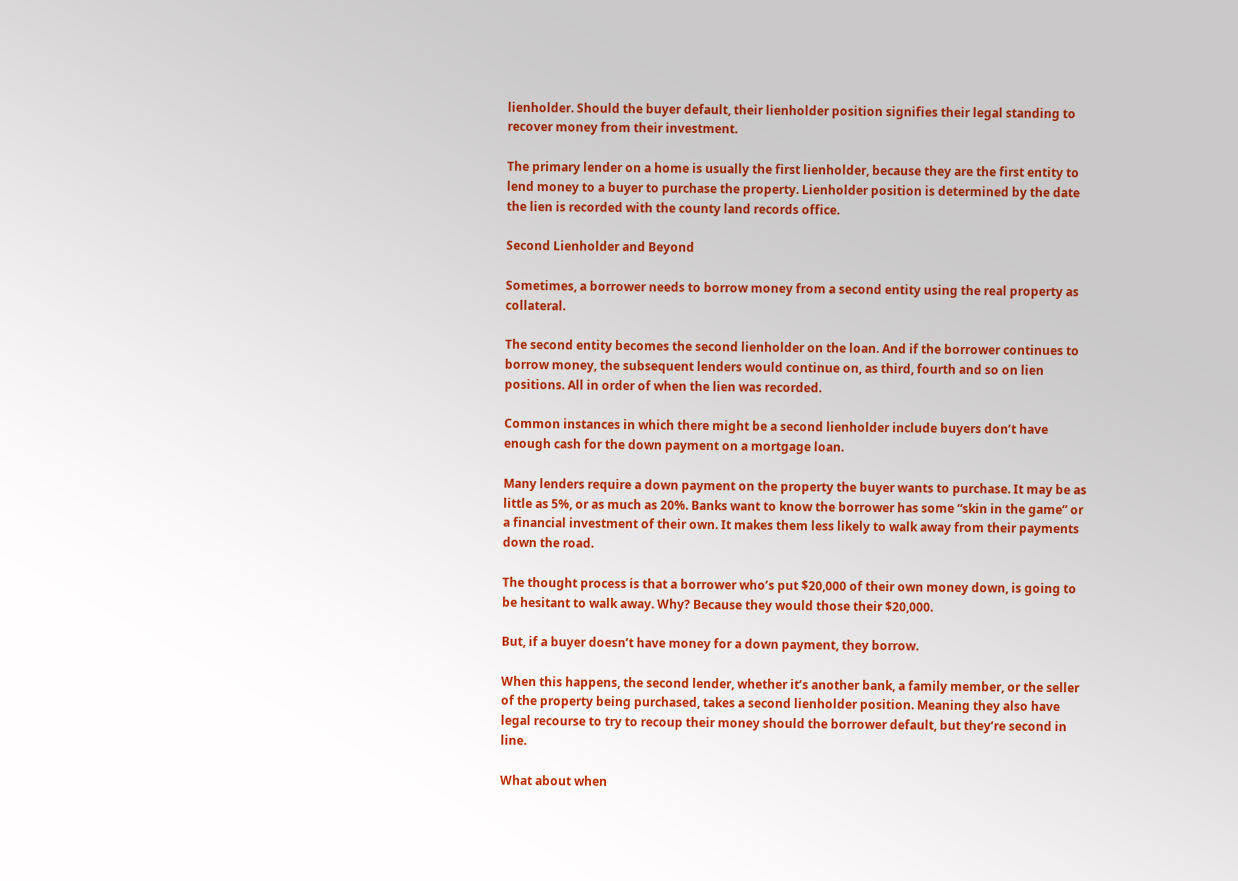lienholder. Should the buyer default, their lienholder position signifies their legal standing to recover money from their investment.

The primary lender on a home is usually the first lienholder, because they are the first entity to lend money to a buyer to purchase the property. Lienholder position is determined by the date the lien is recorded with the county land records office.

Second Lienholder and Beyond

Sometimes, a borrower needs to borrow money from a second entity using the real property as collateral.

The second entity becomes the second lienholder on the loan. And if the borrower continues to borrow money, the subsequent lenders would continue on, as third, fourth and so on lien positions. All in order of when the lien was recorded.

Common instances in which there might be a second lienholder include buyers don’t have enough cash for the down payment on a mortgage loan.

Many lenders require a down payment on the property the buyer wants to purchase. It may be as little as 5%, or as much as 20%. Banks want to know the borrower has some “skin in the game” or a financial investment of their own. It makes them less likely to walk away from their payments down the road.

The thought process is that a borrower who’s put $20,000 of their own money down, is going to be hesitant to walk away. Why? Because they would those their $20,000.

But, if a buyer doesn’t have money for a down payment, they borrow.

When this happens, the second lender, whether it’s another bank, a family member, or the seller of the property being purchased, takes a second lienholder position. Meaning they also have legal recourse to try to recoup their money should the borrower default, but they’re second in line.

What about when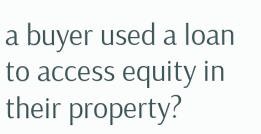a buyer used a loan to access equity in their property?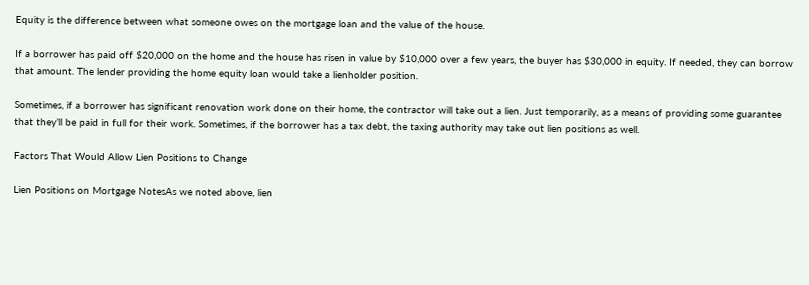Equity is the difference between what someone owes on the mortgage loan and the value of the house.

If a borrower has paid off $20,000 on the home and the house has risen in value by $10,000 over a few years, the buyer has $30,000 in equity. If needed, they can borrow that amount. The lender providing the home equity loan would take a lienholder position.

Sometimes, if a borrower has significant renovation work done on their home, the contractor will take out a lien. Just temporarily, as a means of providing some guarantee that they’ll be paid in full for their work. Sometimes, if the borrower has a tax debt, the taxing authority may take out lien positions as well.

Factors That Would Allow Lien Positions to Change

Lien Positions on Mortgage NotesAs we noted above, lien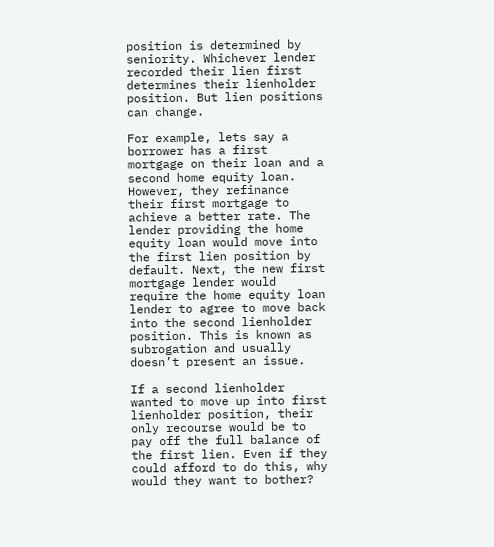position is determined by seniority. Whichever lender recorded their lien first determines their lienholder position. But lien positions can change.

For example, lets say a borrower has a first mortgage on their loan and a second home equity loan. However, they refinance their first mortgage to achieve a better rate. The lender providing the home equity loan would move into the first lien position by default. Next, the new first mortgage lender would require the home equity loan lender to agree to move back into the second lienholder position. This is known as subrogation and usually doesn’t present an issue.

If a second lienholder wanted to move up into first lienholder position, their only recourse would be to pay off the full balance of the first lien. Even if they could afford to do this, why would they want to bother?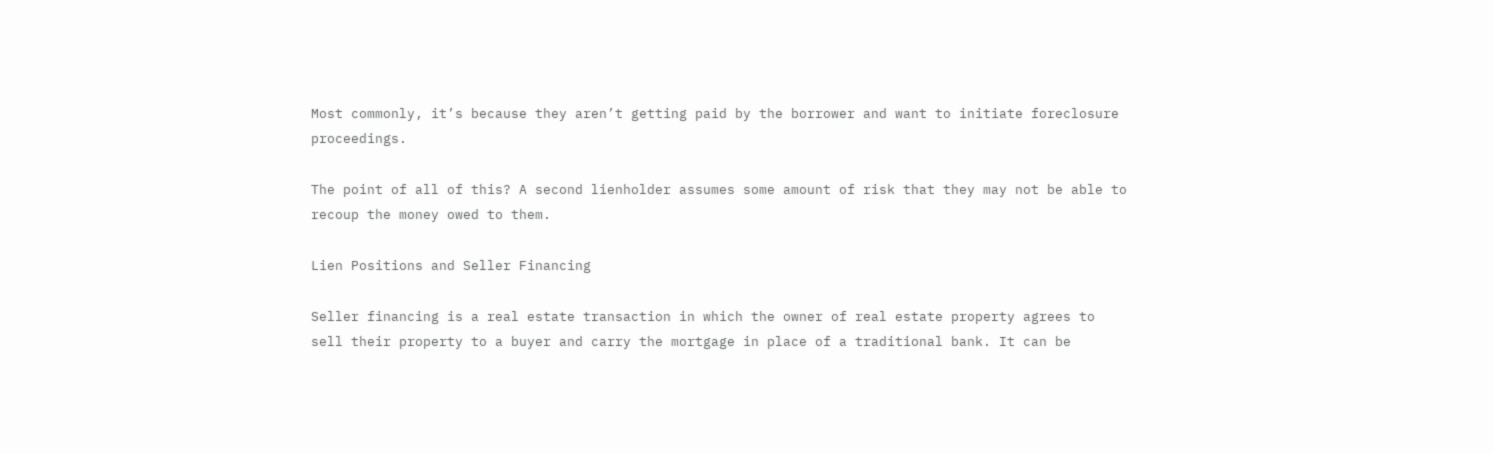Most commonly, it’s because they aren’t getting paid by the borrower and want to initiate foreclosure proceedings.

The point of all of this? A second lienholder assumes some amount of risk that they may not be able to recoup the money owed to them.

Lien Positions and Seller Financing

Seller financing is a real estate transaction in which the owner of real estate property agrees to sell their property to a buyer and carry the mortgage in place of a traditional bank. It can be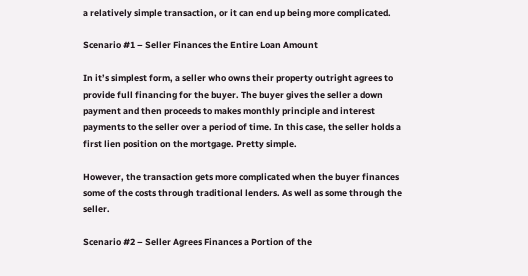a relatively simple transaction, or it can end up being more complicated.

Scenario #1 – Seller Finances the Entire Loan Amount

In it’s simplest form, a seller who owns their property outright agrees to provide full financing for the buyer. The buyer gives the seller a down payment and then proceeds to makes monthly principle and interest payments to the seller over a period of time. In this case, the seller holds a first lien position on the mortgage. Pretty simple.

However, the transaction gets more complicated when the buyer finances some of the costs through traditional lenders. As well as some through the seller.

Scenario #2 – Seller Agrees Finances a Portion of the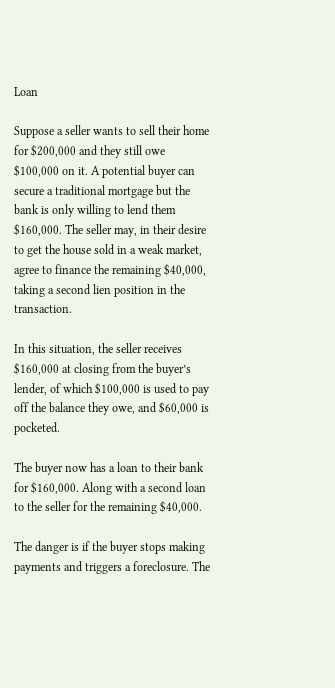Loan

Suppose a seller wants to sell their home for $200,000 and they still owe $100,000 on it. A potential buyer can secure a traditional mortgage but the bank is only willing to lend them $160,000. The seller may, in their desire to get the house sold in a weak market, agree to finance the remaining $40,000, taking a second lien position in the transaction.

In this situation, the seller receives $160,000 at closing from the buyer’s lender, of which $100,000 is used to pay off the balance they owe, and $60,000 is pocketed.

The buyer now has a loan to their bank for $160,000. Along with a second loan to the seller for the remaining $40,000.

The danger is if the buyer stops making payments and triggers a foreclosure. The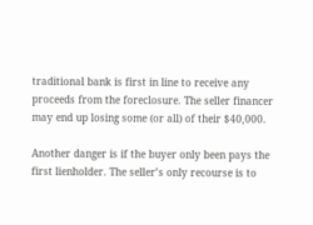traditional bank is first in line to receive any proceeds from the foreclosure. The seller financer may end up losing some (or all) of their $40,000.

Another danger is if the buyer only been pays the first lienholder. The seller’s only recourse is to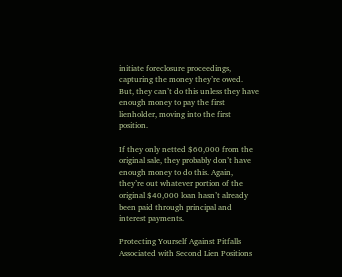initiate foreclosure proceedings, capturing the money they’re owed. But, they can’t do this unless they have enough money to pay the first lienholder, moving into the first position.

If they only netted $60,000 from the original sale, they probably don’t have enough money to do this. Again, they’re out whatever portion of the original $40,000 loan hasn’t already been paid through principal and interest payments.

Protecting Yourself Against Pitfalls Associated with Second Lien Positions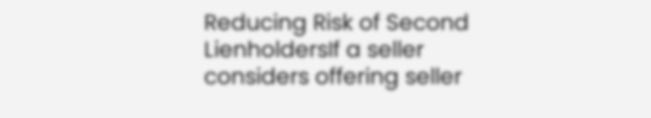Reducing Risk of Second LienholdersIf a seller considers offering seller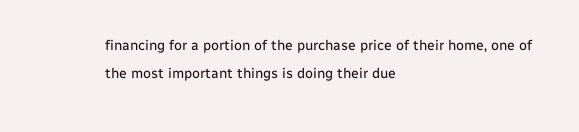financing for a portion of the purchase price of their home, one of the most important things is doing their due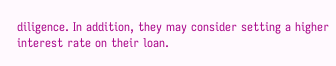diligence. In addition, they may consider setting a higher interest rate on their loan.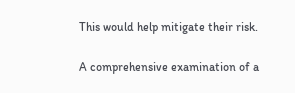This would help mitigate their risk.

A comprehensive examination of a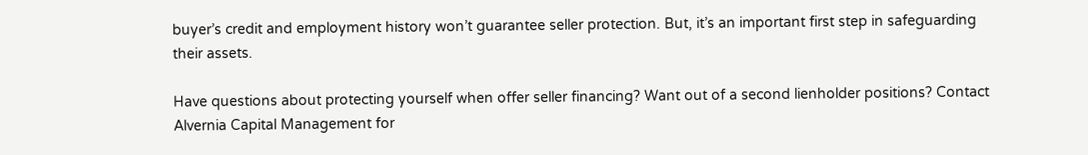buyer’s credit and employment history won’t guarantee seller protection. But, it’s an important first step in safeguarding their assets.

Have questions about protecting yourself when offer seller financing? Want out of a second lienholder positions? Contact Alvernia Capital Management for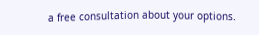a free consultation about your options.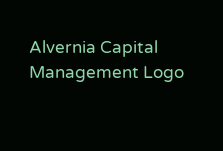Alvernia Capital Management Logo